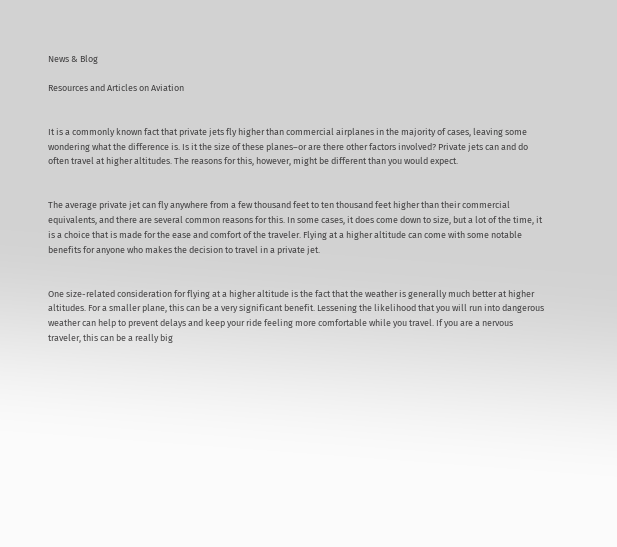News & Blog

Resources and Articles on Aviation


It is a commonly known fact that private jets fly higher than commercial airplanes in the majority of cases, leaving some wondering what the difference is. Is it the size of these planes–or are there other factors involved? Private jets can and do often travel at higher altitudes. The reasons for this, however, might be different than you would expect.


The average private jet can fly anywhere from a few thousand feet to ten thousand feet higher than their commercial equivalents, and there are several common reasons for this. In some cases, it does come down to size, but a lot of the time, it is a choice that is made for the ease and comfort of the traveler. Flying at a higher altitude can come with some notable benefits for anyone who makes the decision to travel in a private jet.


One size-related consideration for flying at a higher altitude is the fact that the weather is generally much better at higher altitudes. For a smaller plane, this can be a very significant benefit. Lessening the likelihood that you will run into dangerous weather can help to prevent delays and keep your ride feeling more comfortable while you travel. If you are a nervous traveler, this can be a really big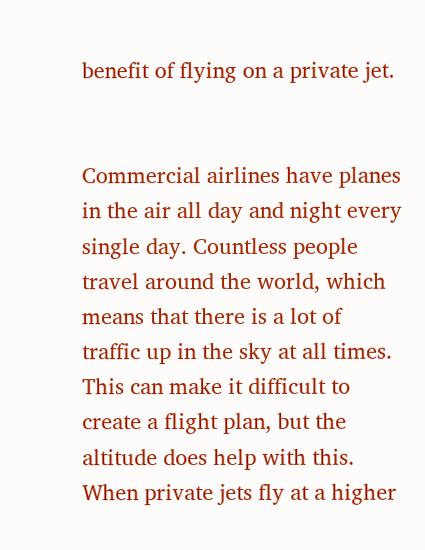benefit of flying on a private jet.


Commercial airlines have planes in the air all day and night every single day. Countless people travel around the world, which means that there is a lot of traffic up in the sky at all times. This can make it difficult to create a flight plan, but the altitude does help with this. When private jets fly at a higher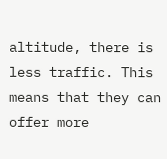altitude, there is less traffic. This means that they can offer more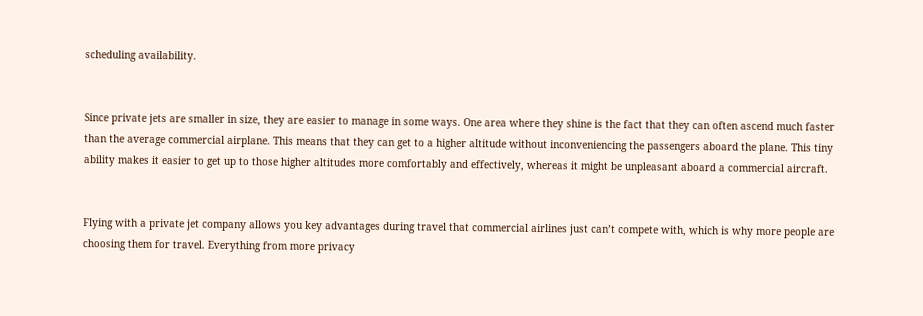scheduling availability.


Since private jets are smaller in size, they are easier to manage in some ways. One area where they shine is the fact that they can often ascend much faster than the average commercial airplane. This means that they can get to a higher altitude without inconveniencing the passengers aboard the plane. This tiny ability makes it easier to get up to those higher altitudes more comfortably and effectively, whereas it might be unpleasant aboard a commercial aircraft.


Flying with a private jet company allows you key advantages during travel that commercial airlines just can’t compete with, which is why more people are choosing them for travel. Everything from more privacy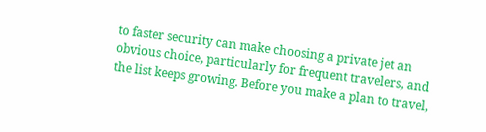to faster security can make choosing a private jet an obvious choice, particularly for frequent travelers, and the list keeps growing. Before you make a plan to travel,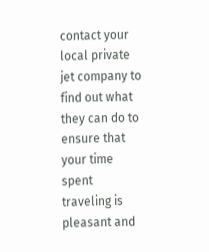contact your local private jet company to find out what they can do to ensure that your time spent traveling is pleasant and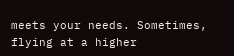meets your needs. Sometimes, flying at a higher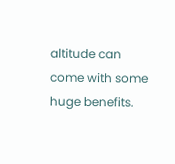altitude can come with some huge benefits.